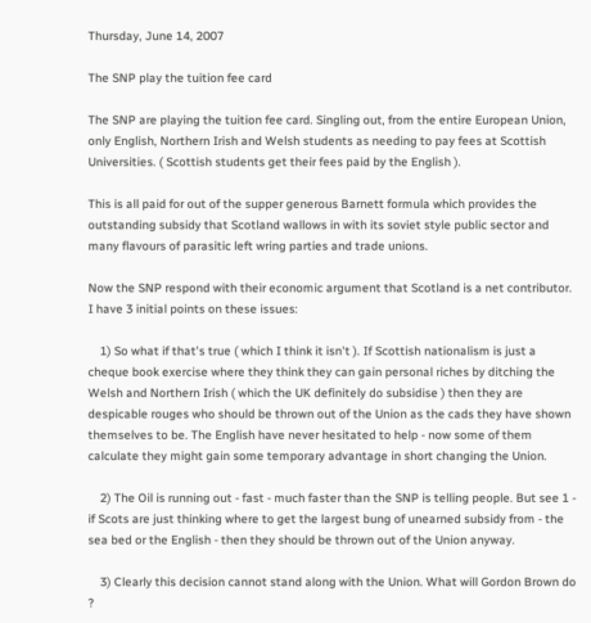Thursday, June 14, 2007

The SNP play the tuition fee card

The SNP are playing the tuition fee card. Singling out, from the entire European Union, only English, Northern Irish and Welsh students as needing to pay fees at Scottish Universities. ( Scottish students get their fees paid by the English ).

This is all paid for out of the supper generous Barnett formula which provides the outstanding subsidy that Scotland wallows in with its soviet style public sector and many flavours of parasitic left wring parties and trade unions.

Now the SNP respond with their economic argument that Scotland is a net contributor. I have 3 initial points on these issues:

    1) So what if that's true ( which I think it isn't ). If Scottish nationalism is just a cheque book exercise where they think they can gain personal riches by ditching the Welsh and Northern Irish ( which the UK definitely do subsidise ) then they are despicable rouges who should be thrown out of the Union as the cads they have shown themselves to be. The English have never hesitated to help - now some of them calculate they might gain some temporary advantage in short changing the Union.

    2) The Oil is running out - fast - much faster than the SNP is telling people. But see 1 - if Scots are just thinking where to get the largest bung of unearned subsidy from - the sea bed or the English - then they should be thrown out of the Union anyway.

    3) Clearly this decision cannot stand along with the Union. What will Gordon Brown do ?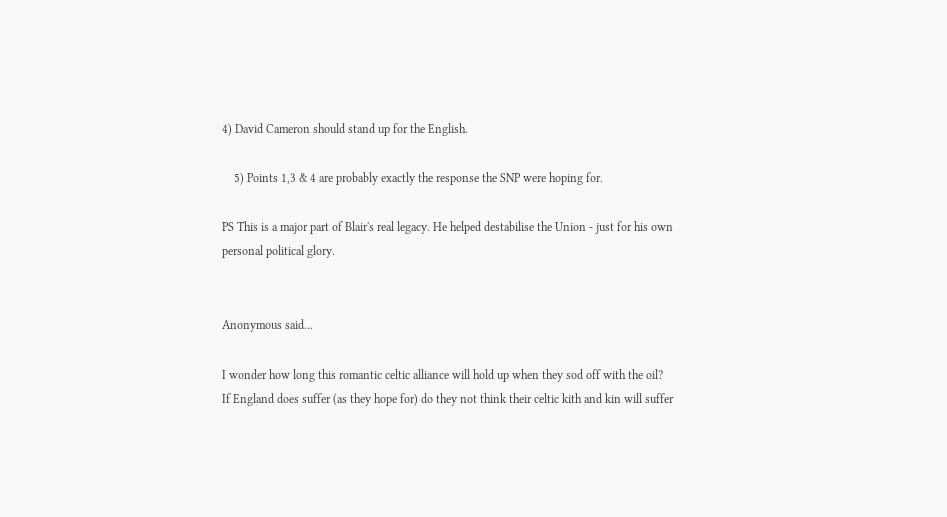4) David Cameron should stand up for the English.

    5) Points 1,3 & 4 are probably exactly the response the SNP were hoping for.

PS This is a major part of Blair's real legacy. He helped destabilise the Union - just for his own personal political glory.


Anonymous said...

I wonder how long this romantic celtic alliance will hold up when they sod off with the oil?
If England does suffer (as they hope for) do they not think their celtic kith and kin will suffer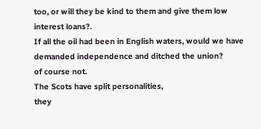too, or will they be kind to them and give them low interest loans?.
If all the oil had been in English waters, would we have demanded independence and ditched the union?
of course not.
The Scots have split personalities,
they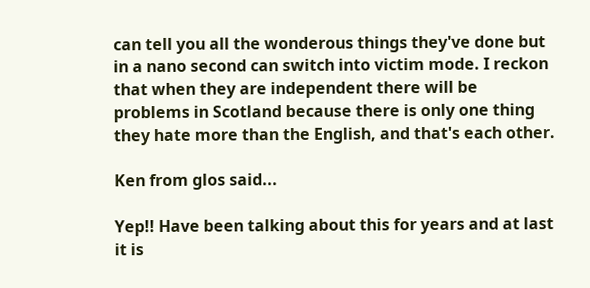can tell you all the wonderous things they've done but in a nano second can switch into victim mode. I reckon that when they are independent there will be problems in Scotland because there is only one thing they hate more than the English, and that's each other.

Ken from glos said...

Yep!! Have been talking about this for years and at last it is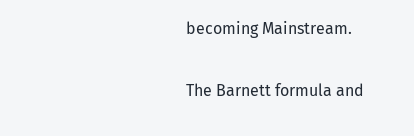becoming Mainstream.

The Barnett formula and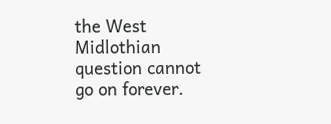the West Midlothian question cannot go on forever.